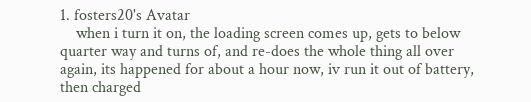1. fosters20's Avatar
    when i turn it on, the loading screen comes up, gets to below quarter way and turns of, and re-does the whole thing all over again, its happened for about a hour now, iv run it out of battery, then charged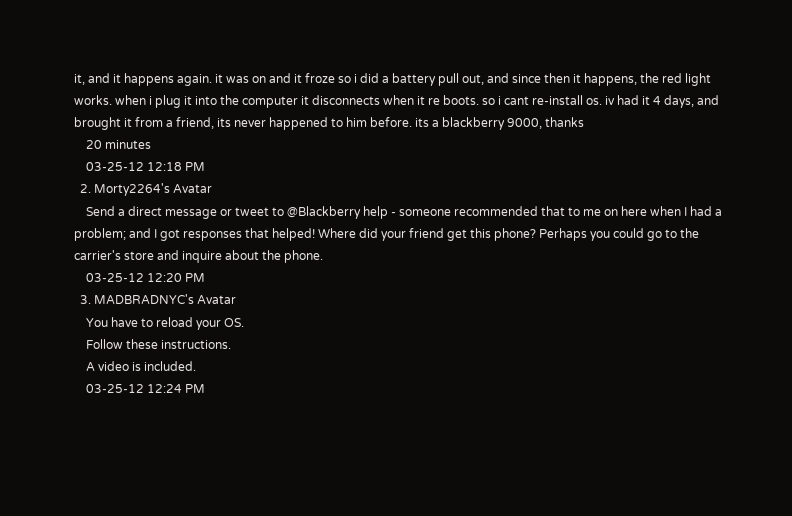it, and it happens again. it was on and it froze so i did a battery pull out, and since then it happens, the red light works. when i plug it into the computer it disconnects when it re boots. so i cant re-install os. iv had it 4 days, and brought it from a friend, its never happened to him before. its a blackberry 9000, thanks
    20 minutes
    03-25-12 12:18 PM
  2. Morty2264's Avatar
    Send a direct message or tweet to @Blackberry help - someone recommended that to me on here when I had a problem; and I got responses that helped! Where did your friend get this phone? Perhaps you could go to the carrier's store and inquire about the phone.
    03-25-12 12:20 PM
  3. MADBRADNYC's Avatar
    You have to reload your OS.
    Follow these instructions.
    A video is included.
    03-25-12 12:24 PM